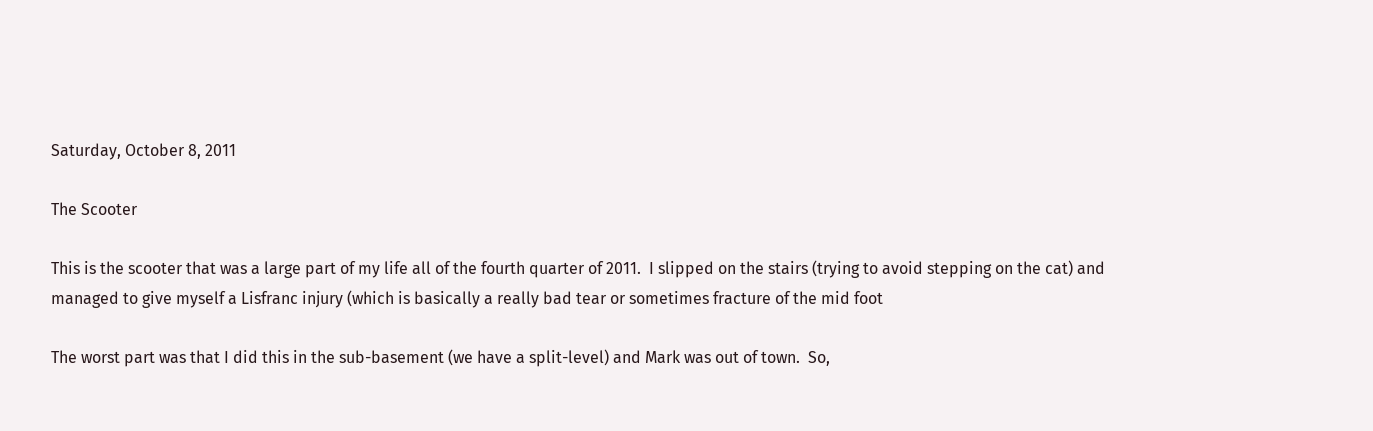Saturday, October 8, 2011

The Scooter

This is the scooter that was a large part of my life all of the fourth quarter of 2011.  I slipped on the stairs (trying to avoid stepping on the cat) and managed to give myself a Lisfranc injury (which is basically a really bad tear or sometimes fracture of the mid foot

The worst part was that I did this in the sub-basement (we have a split-level) and Mark was out of town.  So,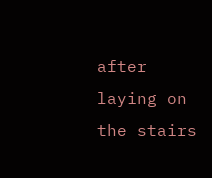after laying on the stairs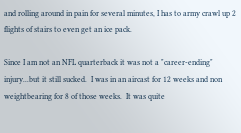and rolling around in pain for several minutes, I has to army crawl up 2 flights of stairs to even get an ice pack.

Since I am not an NFL quarterback it was not a "career-ending" injury...but it still sucked.  I was in an aircast for 12 weeks and non weightbearing for 8 of those weeks.  It was quite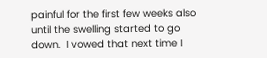painful for the first few weeks also until the swelling started to go down.  I vowed that next time I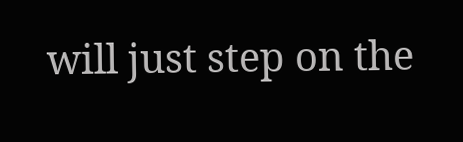will just step on the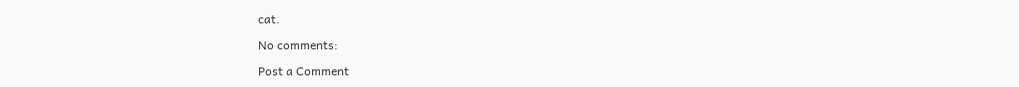cat.

No comments:

Post a Comment